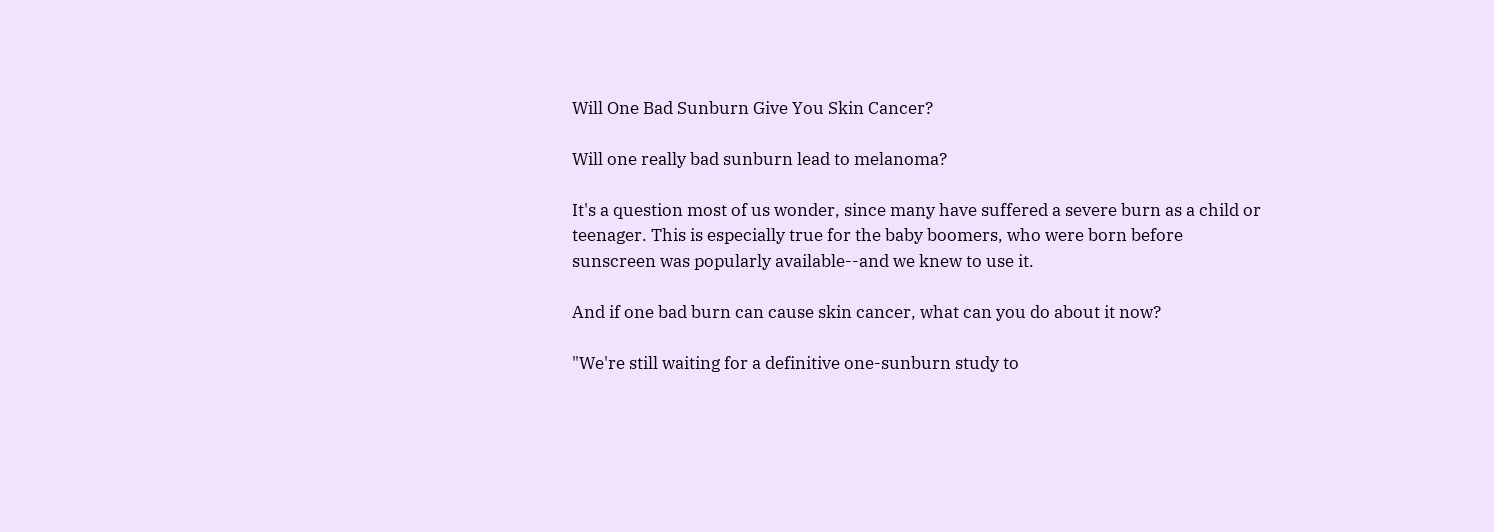Will One Bad Sunburn Give You Skin Cancer?

Will one really bad sunburn lead to melanoma?

It's a question most of us wonder, since many have suffered a severe burn as a child or teenager. This is especially true for the baby boomers, who were born before sunscreen was popularly available--and we knew to use it.

And if one bad burn can cause skin cancer, what can you do about it now?

"We're still waiting for a definitive one-sunburn study to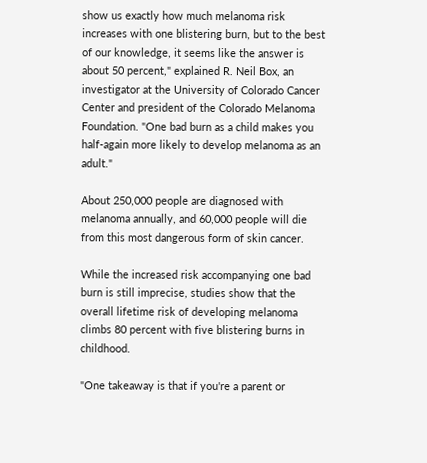show us exactly how much melanoma risk increases with one blistering burn, but to the best of our knowledge, it seems like the answer is about 50 percent," explained R. Neil Box, an investigator at the University of Colorado Cancer Center and president of the Colorado Melanoma Foundation. "One bad burn as a child makes you half-again more likely to develop melanoma as an adult."

About 250,000 people are diagnosed with melanoma annually, and 60,000 people will die from this most dangerous form of skin cancer.

While the increased risk accompanying one bad burn is still imprecise, studies show that the overall lifetime risk of developing melanoma climbs 80 percent with five blistering burns in childhood.

"One takeaway is that if you're a parent or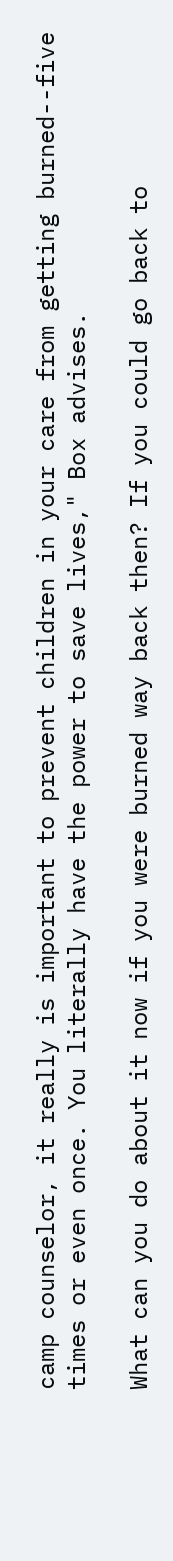camp counselor, it really is important to prevent children in your care from getting burned--five times or even once. You literally have the power to save lives," Box advises.

What can you do about it now if you were burned way back then? If you could go back to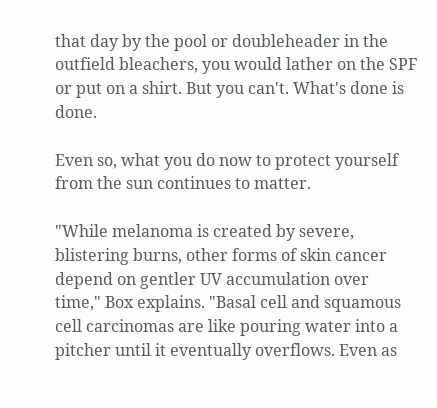that day by the pool or doubleheader in the outfield bleachers, you would lather on the SPF or put on a shirt. But you can't. What's done is done.

Even so, what you do now to protect yourself from the sun continues to matter.

"While melanoma is created by severe, blistering burns, other forms of skin cancer depend on gentler UV accumulation over time," Box explains. "Basal cell and squamous cell carcinomas are like pouring water into a pitcher until it eventually overflows. Even as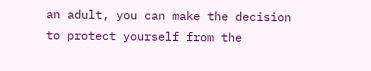an adult, you can make the decision to protect yourself from the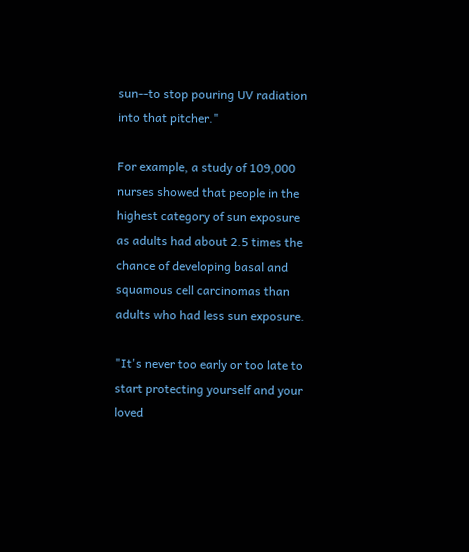sun--to stop pouring UV radiation into that pitcher."

For example, a study of 109,000 nurses showed that people in the highest category of sun exposure as adults had about 2.5 times the chance of developing basal and squamous cell carcinomas than adults who had less sun exposure.

"It's never too early or too late to start protecting yourself and your loved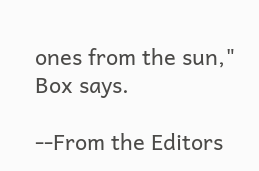ones from the sun," Box says.

--From the Editors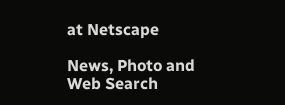at Netscape

News, Photo and Web Search